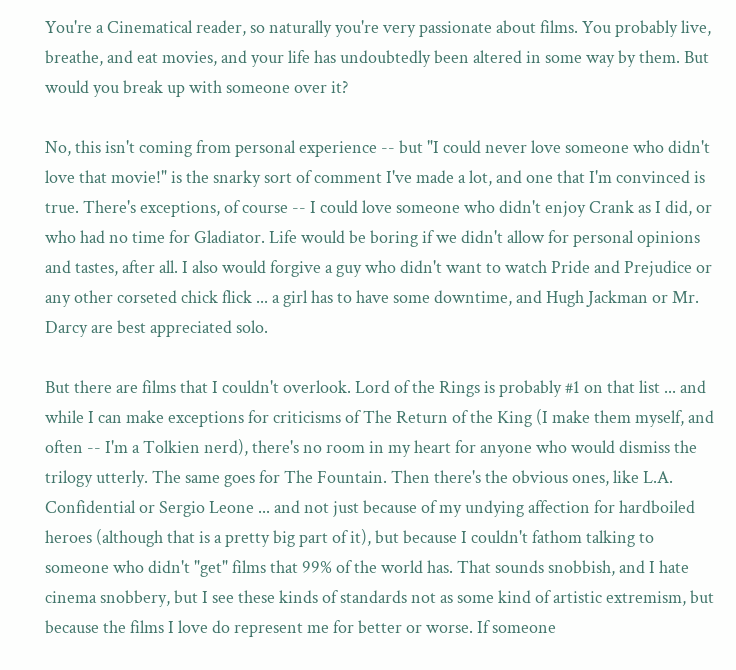You're a Cinematical reader, so naturally you're very passionate about films. You probably live, breathe, and eat movies, and your life has undoubtedly been altered in some way by them. But would you break up with someone over it?

No, this isn't coming from personal experience -- but "I could never love someone who didn't love that movie!" is the snarky sort of comment I've made a lot, and one that I'm convinced is true. There's exceptions, of course -- I could love someone who didn't enjoy Crank as I did, or who had no time for Gladiator. Life would be boring if we didn't allow for personal opinions and tastes, after all. I also would forgive a guy who didn't want to watch Pride and Prejudice or any other corseted chick flick ... a girl has to have some downtime, and Hugh Jackman or Mr. Darcy are best appreciated solo.

But there are films that I couldn't overlook. Lord of the Rings is probably #1 on that list ... and while I can make exceptions for criticisms of The Return of the King (I make them myself, and often -- I'm a Tolkien nerd), there's no room in my heart for anyone who would dismiss the trilogy utterly. The same goes for The Fountain. Then there's the obvious ones, like L.A. Confidential or Sergio Leone ... and not just because of my undying affection for hardboiled heroes (although that is a pretty big part of it), but because I couldn't fathom talking to someone who didn't "get" films that 99% of the world has. That sounds snobbish, and I hate cinema snobbery, but I see these kinds of standards not as some kind of artistic extremism, but because the films I love do represent me for better or worse. If someone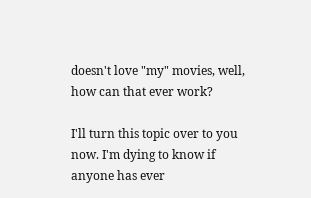doesn't love "my" movies, well, how can that ever work?

I'll turn this topic over to you now. I'm dying to know if anyone has ever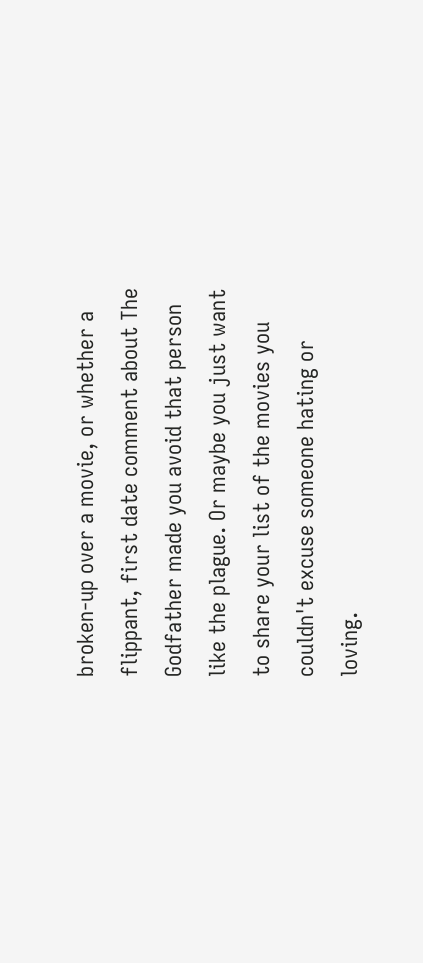broken-up over a movie, or whether a flippant, first date comment about The Godfather made you avoid that person like the plague. Or maybe you just want to share your list of the movies you couldn't excuse someone hating or loving.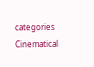categories Cinematical